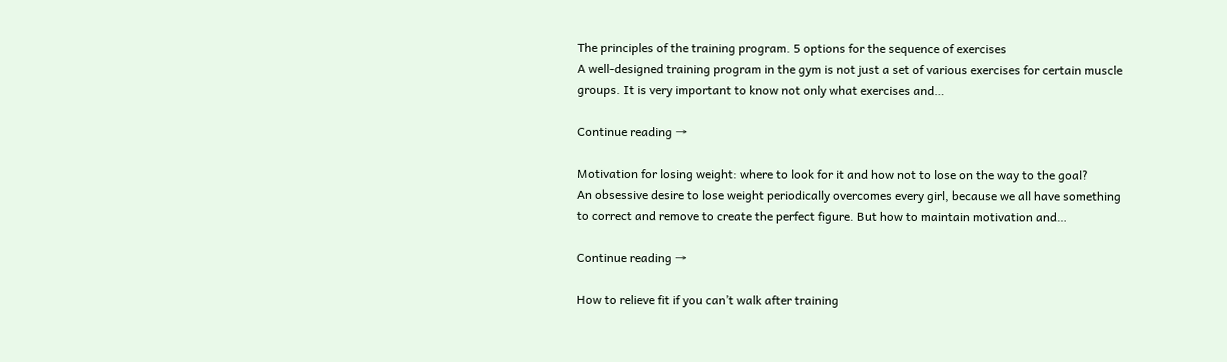The principles of the training program. 5 options for the sequence of exercises
A well-designed training program in the gym is not just a set of various exercises for certain muscle groups. It is very important to know not only what exercises and…

Continue reading →

Motivation for losing weight: where to look for it and how not to lose on the way to the goal?
An obsessive desire to lose weight periodically overcomes every girl, because we all have something to correct and remove to create the perfect figure. But how to maintain motivation and…

Continue reading →

How to relieve fit if you can’t walk after training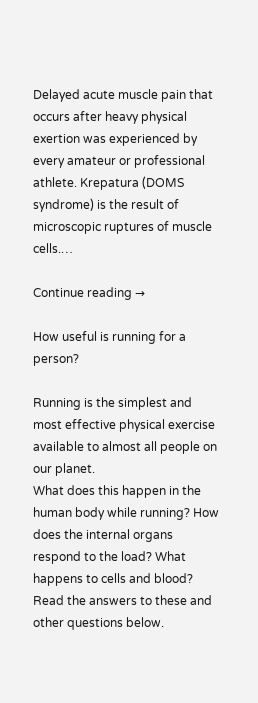Delayed acute muscle pain that occurs after heavy physical exertion was experienced by every amateur or professional athlete. Krepatura (DOMS syndrome) is the result of microscopic ruptures of muscle cells.…

Continue reading →

How useful is running for a person?

Running is the simplest and most effective physical exercise available to almost all people on our planet.
What does this happen in the human body while running? How does the internal organs respond to the load? What happens to cells and blood? Read the answers to these and other questions below.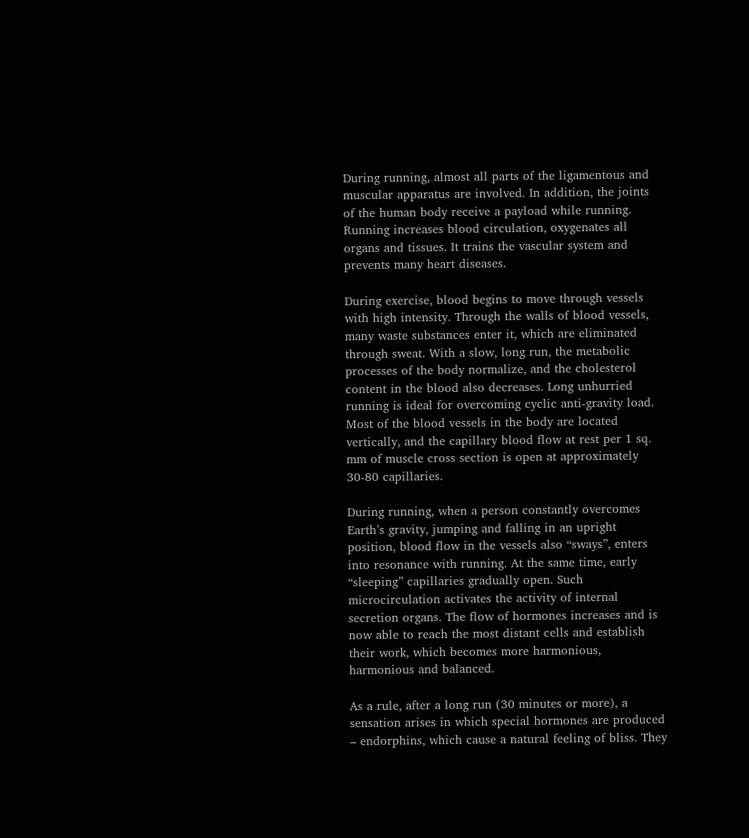During running, almost all parts of the ligamentous and muscular apparatus are involved. In addition, the joints of the human body receive a payload while running. Running increases blood circulation, oxygenates all organs and tissues. It trains the vascular system and prevents many heart diseases.

During exercise, blood begins to move through vessels with high intensity. Through the walls of blood vessels, many waste substances enter it, which are eliminated through sweat. With a slow, long run, the metabolic processes of the body normalize, and the cholesterol content in the blood also decreases. Long unhurried running is ideal for overcoming cyclic anti-gravity load. Most of the blood vessels in the body are located vertically, and the capillary blood flow at rest per 1 sq. mm of muscle cross section is open at approximately 30-80 capillaries.

During running, when a person constantly overcomes Earth’s gravity, jumping and falling in an upright position, blood flow in the vessels also “sways”, enters into resonance with running. At the same time, early “sleeping” capillaries gradually open. Such microcirculation activates the activity of internal secretion organs. The flow of hormones increases and is now able to reach the most distant cells and establish their work, which becomes more harmonious, harmonious and balanced.

As a rule, after a long run (30 minutes or more), a sensation arises in which special hormones are produced – endorphins, which cause a natural feeling of bliss. They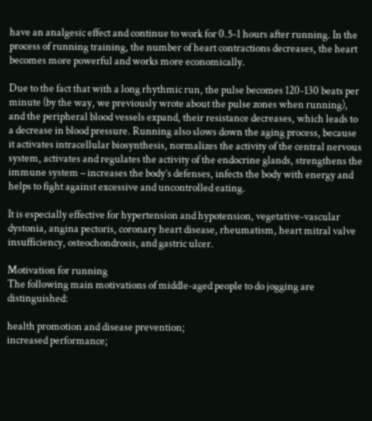have an analgesic effect and continue to work for 0.5-1 hours after running. In the process of running training, the number of heart contractions decreases, the heart becomes more powerful and works more economically.

Due to the fact that with a long rhythmic run, the pulse becomes 120-130 beats per minute (by the way, we previously wrote about the pulse zones when running), and the peripheral blood vessels expand, their resistance decreases, which leads to a decrease in blood pressure. Running also slows down the aging process, because it activates intracellular biosynthesis, normalizes the activity of the central nervous system, activates and regulates the activity of the endocrine glands, strengthens the immune system – increases the body’s defenses, infects the body with energy and helps to fight against excessive and uncontrolled eating.

It is especially effective for hypertension and hypotension, vegetative-vascular dystonia, angina pectoris, coronary heart disease, rheumatism, heart mitral valve insufficiency, osteochondrosis, and gastric ulcer.

Motivation for running
The following main motivations of middle-aged people to do jogging are distinguished:

health promotion and disease prevention;
increased performance;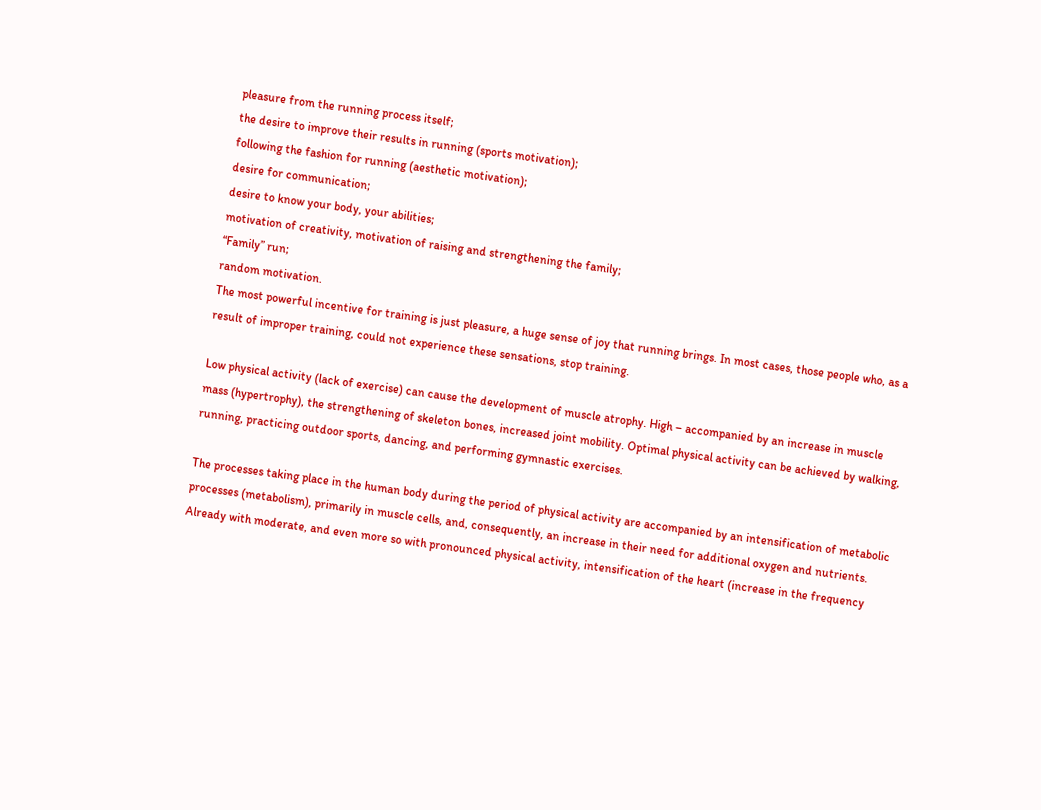pleasure from the running process itself;
the desire to improve their results in running (sports motivation);
following the fashion for running (aesthetic motivation);
desire for communication;
desire to know your body, your abilities;
motivation of creativity, motivation of raising and strengthening the family;
“Family” run;
random motivation.
The most powerful incentive for training is just pleasure, a huge sense of joy that running brings. In most cases, those people who, as a result of improper training, could not experience these sensations, stop training.

Low physical activity (lack of exercise) can cause the development of muscle atrophy. High – accompanied by an increase in muscle mass (hypertrophy), the strengthening of skeleton bones, increased joint mobility. Optimal physical activity can be achieved by walking, running, practicing outdoor sports, dancing, and performing gymnastic exercises.

The processes taking place in the human body during the period of physical activity are accompanied by an intensification of metabolic processes (metabolism), primarily in muscle cells, and, consequently, an increase in their need for additional oxygen and nutrients.
Already with moderate, and even more so with pronounced physical activity, intensification of the heart (increase in the frequency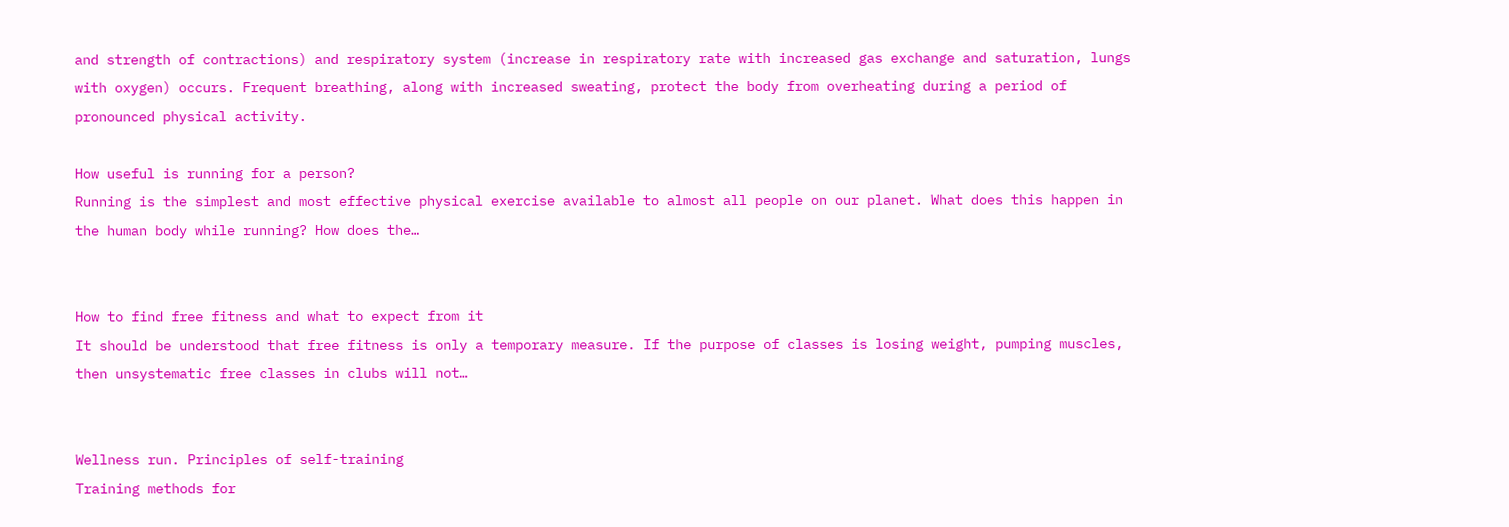and strength of contractions) and respiratory system (increase in respiratory rate with increased gas exchange and saturation, lungs with oxygen) occurs. Frequent breathing, along with increased sweating, protect the body from overheating during a period of pronounced physical activity.

How useful is running for a person?
Running is the simplest and most effective physical exercise available to almost all people on our planet. What does this happen in the human body while running? How does the…


How to find free fitness and what to expect from it
It should be understood that free fitness is only a temporary measure. If the purpose of classes is losing weight, pumping muscles, then unsystematic free classes in clubs will not…


Wellness run. Principles of self-training
Training methods for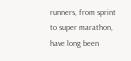runners, from sprint to super marathon, have long been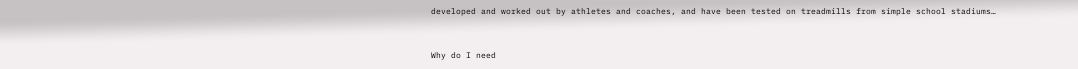developed and worked out by athletes and coaches, and have been tested on treadmills from simple school stadiums…


Why do I need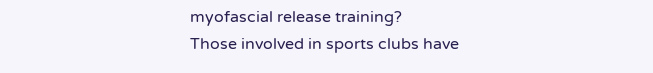myofascial release training?
Those involved in sports clubs have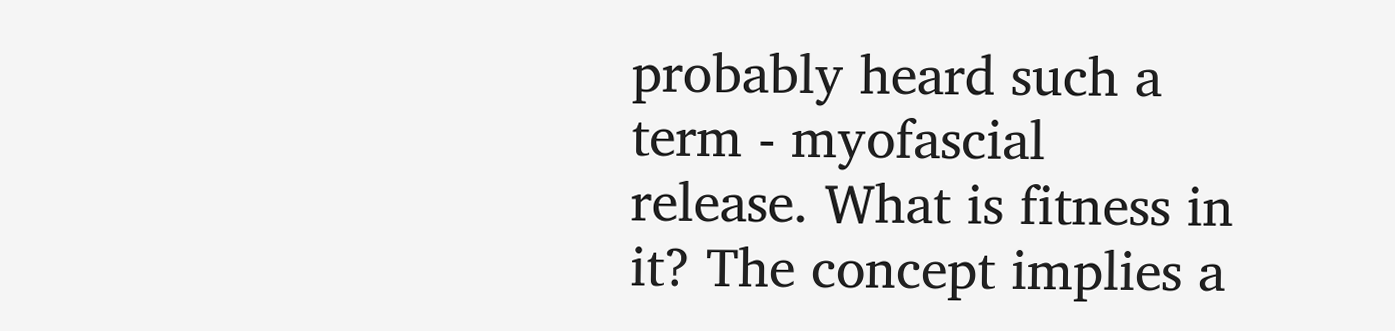probably heard such a term - myofascial release. What is fitness in it? The concept implies a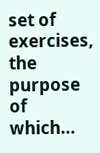set of exercises, the purpose of which…